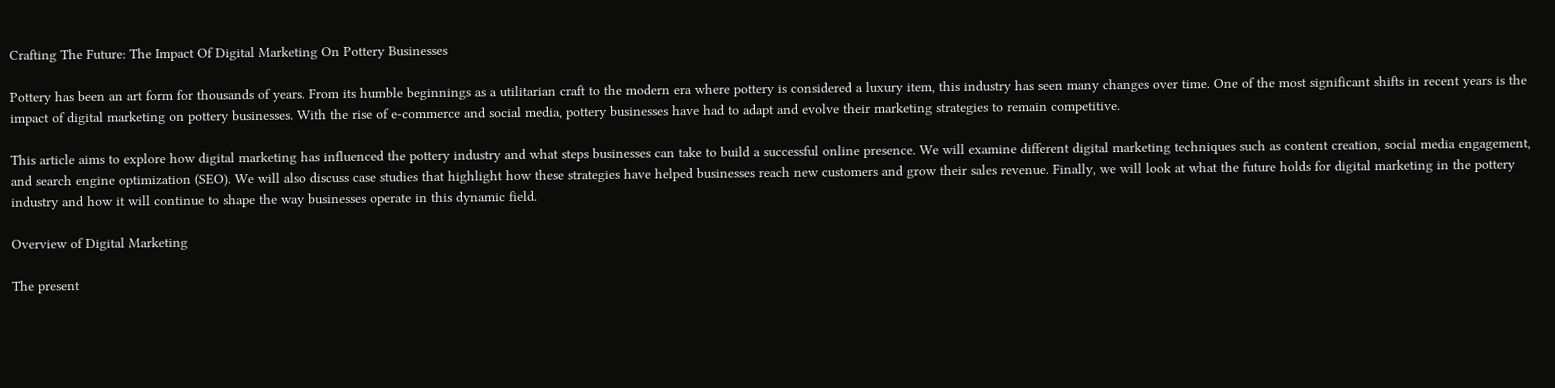Crafting The Future: The Impact Of Digital Marketing On Pottery Businesses

Pottery has been an art form for thousands of years. From its humble beginnings as a utilitarian craft to the modern era where pottery is considered a luxury item, this industry has seen many changes over time. One of the most significant shifts in recent years is the impact of digital marketing on pottery businesses. With the rise of e-commerce and social media, pottery businesses have had to adapt and evolve their marketing strategies to remain competitive.

This article aims to explore how digital marketing has influenced the pottery industry and what steps businesses can take to build a successful online presence. We will examine different digital marketing techniques such as content creation, social media engagement, and search engine optimization (SEO). We will also discuss case studies that highlight how these strategies have helped businesses reach new customers and grow their sales revenue. Finally, we will look at what the future holds for digital marketing in the pottery industry and how it will continue to shape the way businesses operate in this dynamic field.

Overview of Digital Marketing

The present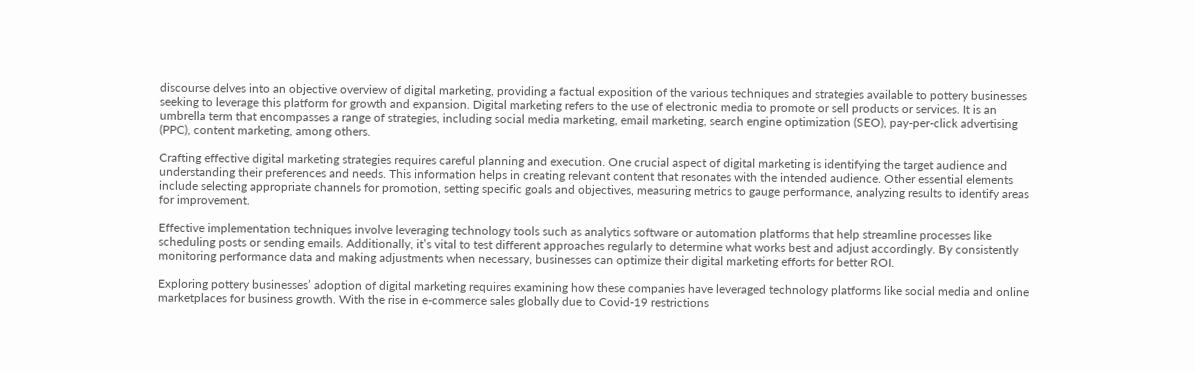discourse delves into an objective overview of digital marketing, providing a factual exposition of the various techniques and strategies available to pottery businesses seeking to leverage this platform for growth and expansion. Digital marketing refers to the use of electronic media to promote or sell products or services. It is an umbrella term that encompasses a range of strategies, including social media marketing, email marketing, search engine optimization (SEO), pay-per-click advertising (PPC), content marketing, among others.

Crafting effective digital marketing strategies requires careful planning and execution. One crucial aspect of digital marketing is identifying the target audience and understanding their preferences and needs. This information helps in creating relevant content that resonates with the intended audience. Other essential elements include selecting appropriate channels for promotion, setting specific goals and objectives, measuring metrics to gauge performance, analyzing results to identify areas for improvement.

Effective implementation techniques involve leveraging technology tools such as analytics software or automation platforms that help streamline processes like scheduling posts or sending emails. Additionally, it’s vital to test different approaches regularly to determine what works best and adjust accordingly. By consistently monitoring performance data and making adjustments when necessary, businesses can optimize their digital marketing efforts for better ROI.

Exploring pottery businesses’ adoption of digital marketing requires examining how these companies have leveraged technology platforms like social media and online marketplaces for business growth. With the rise in e-commerce sales globally due to Covid-19 restrictions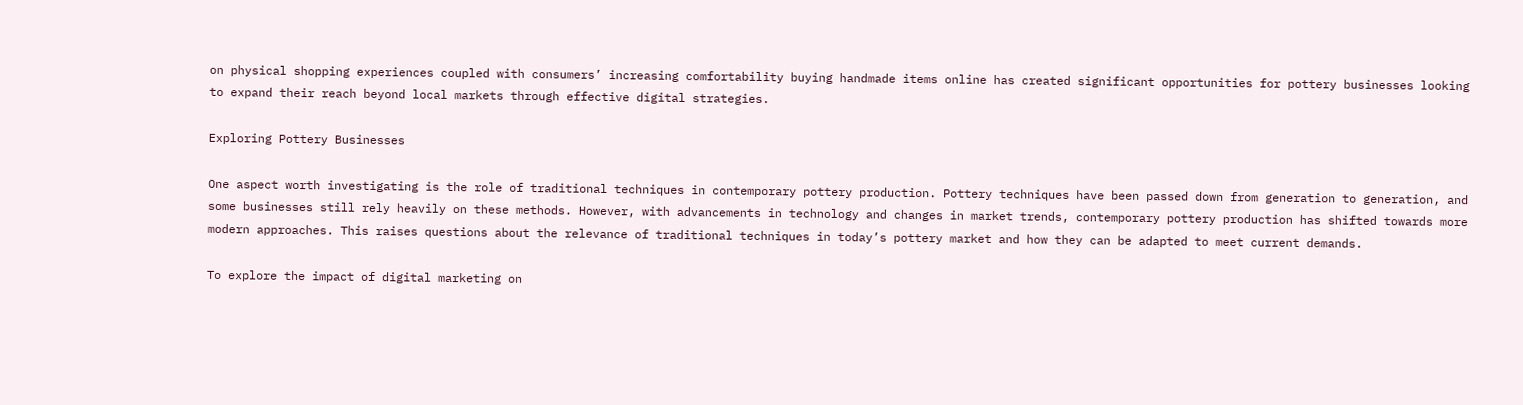on physical shopping experiences coupled with consumers’ increasing comfortability buying handmade items online has created significant opportunities for pottery businesses looking to expand their reach beyond local markets through effective digital strategies.

Exploring Pottery Businesses

One aspect worth investigating is the role of traditional techniques in contemporary pottery production. Pottery techniques have been passed down from generation to generation, and some businesses still rely heavily on these methods. However, with advancements in technology and changes in market trends, contemporary pottery production has shifted towards more modern approaches. This raises questions about the relevance of traditional techniques in today’s pottery market and how they can be adapted to meet current demands.

To explore the impact of digital marketing on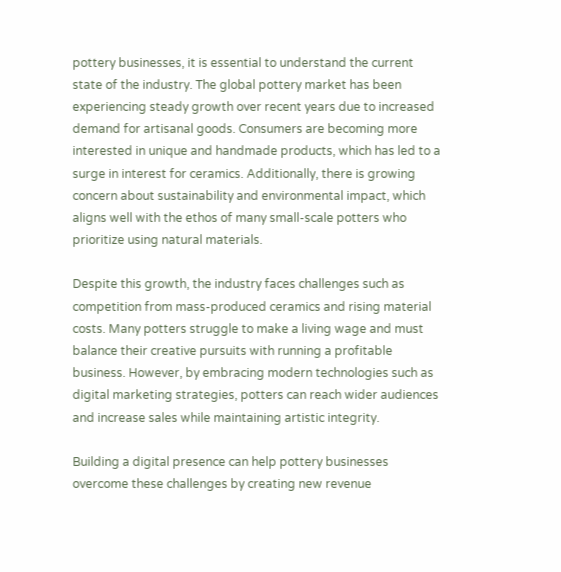pottery businesses, it is essential to understand the current state of the industry. The global pottery market has been experiencing steady growth over recent years due to increased demand for artisanal goods. Consumers are becoming more interested in unique and handmade products, which has led to a surge in interest for ceramics. Additionally, there is growing concern about sustainability and environmental impact, which aligns well with the ethos of many small-scale potters who prioritize using natural materials.

Despite this growth, the industry faces challenges such as competition from mass-produced ceramics and rising material costs. Many potters struggle to make a living wage and must balance their creative pursuits with running a profitable business. However, by embracing modern technologies such as digital marketing strategies, potters can reach wider audiences and increase sales while maintaining artistic integrity.

Building a digital presence can help pottery businesses overcome these challenges by creating new revenue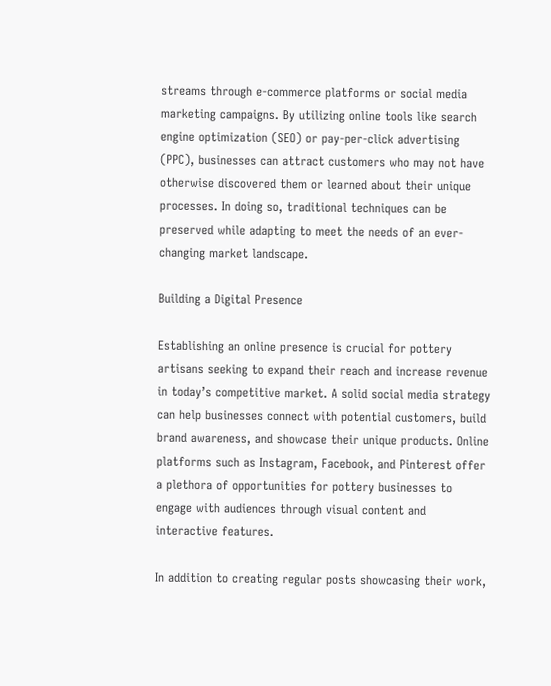streams through e-commerce platforms or social media marketing campaigns. By utilizing online tools like search engine optimization (SEO) or pay-per-click advertising (PPC), businesses can attract customers who may not have otherwise discovered them or learned about their unique processes. In doing so, traditional techniques can be preserved while adapting to meet the needs of an ever-changing market landscape.

Building a Digital Presence

Establishing an online presence is crucial for pottery artisans seeking to expand their reach and increase revenue in today’s competitive market. A solid social media strategy can help businesses connect with potential customers, build brand awareness, and showcase their unique products. Online platforms such as Instagram, Facebook, and Pinterest offer a plethora of opportunities for pottery businesses to engage with audiences through visual content and interactive features.

In addition to creating regular posts showcasing their work,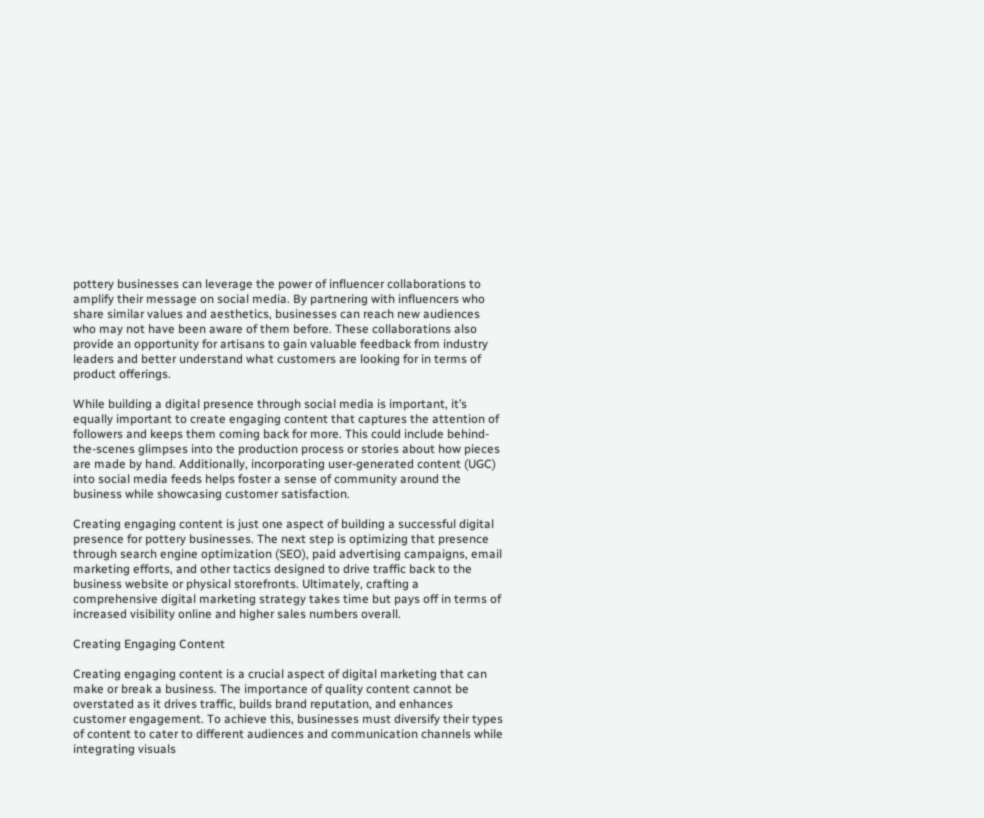pottery businesses can leverage the power of influencer collaborations to amplify their message on social media. By partnering with influencers who share similar values and aesthetics, businesses can reach new audiences who may not have been aware of them before. These collaborations also provide an opportunity for artisans to gain valuable feedback from industry leaders and better understand what customers are looking for in terms of product offerings.

While building a digital presence through social media is important, it’s equally important to create engaging content that captures the attention of followers and keeps them coming back for more. This could include behind-the-scenes glimpses into the production process or stories about how pieces are made by hand. Additionally, incorporating user-generated content (UGC) into social media feeds helps foster a sense of community around the business while showcasing customer satisfaction.

Creating engaging content is just one aspect of building a successful digital presence for pottery businesses. The next step is optimizing that presence through search engine optimization (SEO), paid advertising campaigns, email marketing efforts, and other tactics designed to drive traffic back to the business website or physical storefronts. Ultimately, crafting a comprehensive digital marketing strategy takes time but pays off in terms of increased visibility online and higher sales numbers overall.

Creating Engaging Content

Creating engaging content is a crucial aspect of digital marketing that can make or break a business. The importance of quality content cannot be overstated as it drives traffic, builds brand reputation, and enhances customer engagement. To achieve this, businesses must diversify their types of content to cater to different audiences and communication channels while integrating visuals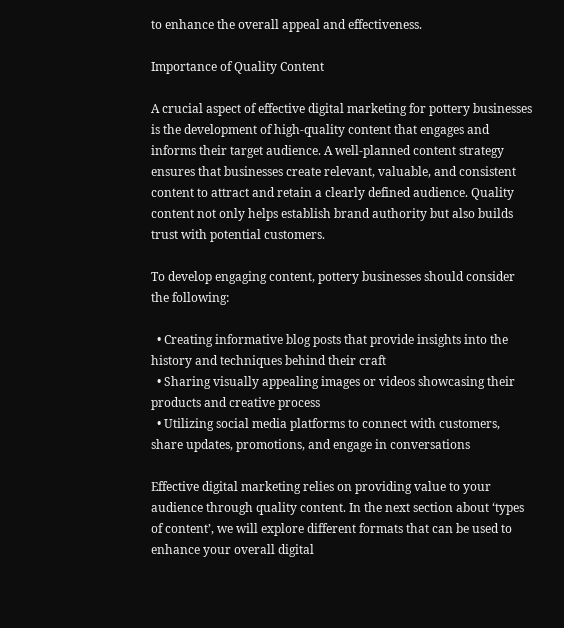to enhance the overall appeal and effectiveness.

Importance of Quality Content

A crucial aspect of effective digital marketing for pottery businesses is the development of high-quality content that engages and informs their target audience. A well-planned content strategy ensures that businesses create relevant, valuable, and consistent content to attract and retain a clearly defined audience. Quality content not only helps establish brand authority but also builds trust with potential customers.

To develop engaging content, pottery businesses should consider the following:

  • Creating informative blog posts that provide insights into the history and techniques behind their craft
  • Sharing visually appealing images or videos showcasing their products and creative process
  • Utilizing social media platforms to connect with customers, share updates, promotions, and engage in conversations

Effective digital marketing relies on providing value to your audience through quality content. In the next section about ‘types of content’, we will explore different formats that can be used to enhance your overall digital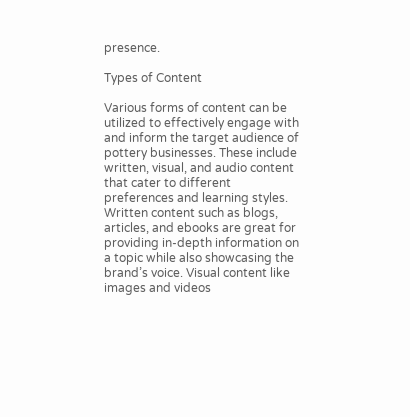presence.

Types of Content

Various forms of content can be utilized to effectively engage with and inform the target audience of pottery businesses. These include written, visual, and audio content that cater to different preferences and learning styles. Written content such as blogs, articles, and ebooks are great for providing in-depth information on a topic while also showcasing the brand’s voice. Visual content like images and videos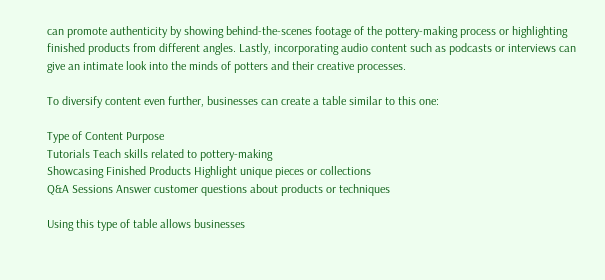can promote authenticity by showing behind-the-scenes footage of the pottery-making process or highlighting finished products from different angles. Lastly, incorporating audio content such as podcasts or interviews can give an intimate look into the minds of potters and their creative processes.

To diversify content even further, businesses can create a table similar to this one:

Type of Content Purpose
Tutorials Teach skills related to pottery-making
Showcasing Finished Products Highlight unique pieces or collections
Q&A Sessions Answer customer questions about products or techniques

Using this type of table allows businesses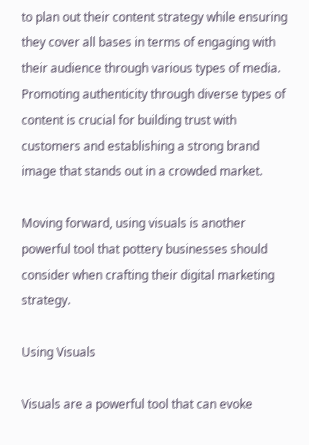to plan out their content strategy while ensuring they cover all bases in terms of engaging with their audience through various types of media. Promoting authenticity through diverse types of content is crucial for building trust with customers and establishing a strong brand image that stands out in a crowded market.

Moving forward, using visuals is another powerful tool that pottery businesses should consider when crafting their digital marketing strategy.

Using Visuals

Visuals are a powerful tool that can evoke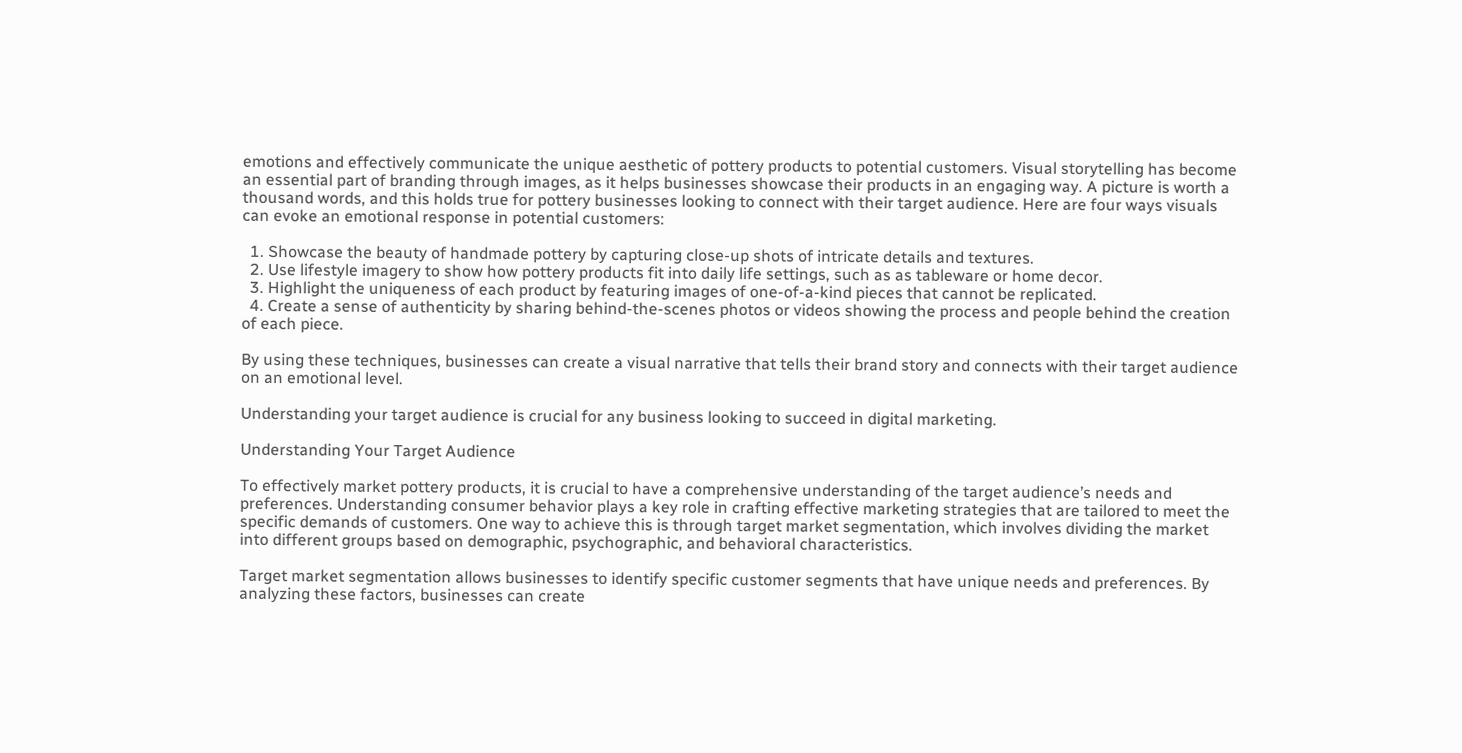emotions and effectively communicate the unique aesthetic of pottery products to potential customers. Visual storytelling has become an essential part of branding through images, as it helps businesses showcase their products in an engaging way. A picture is worth a thousand words, and this holds true for pottery businesses looking to connect with their target audience. Here are four ways visuals can evoke an emotional response in potential customers:

  1. Showcase the beauty of handmade pottery by capturing close-up shots of intricate details and textures.
  2. Use lifestyle imagery to show how pottery products fit into daily life settings, such as as tableware or home decor.
  3. Highlight the uniqueness of each product by featuring images of one-of-a-kind pieces that cannot be replicated.
  4. Create a sense of authenticity by sharing behind-the-scenes photos or videos showing the process and people behind the creation of each piece.

By using these techniques, businesses can create a visual narrative that tells their brand story and connects with their target audience on an emotional level.

Understanding your target audience is crucial for any business looking to succeed in digital marketing.

Understanding Your Target Audience

To effectively market pottery products, it is crucial to have a comprehensive understanding of the target audience’s needs and preferences. Understanding consumer behavior plays a key role in crafting effective marketing strategies that are tailored to meet the specific demands of customers. One way to achieve this is through target market segmentation, which involves dividing the market into different groups based on demographic, psychographic, and behavioral characteristics.

Target market segmentation allows businesses to identify specific customer segments that have unique needs and preferences. By analyzing these factors, businesses can create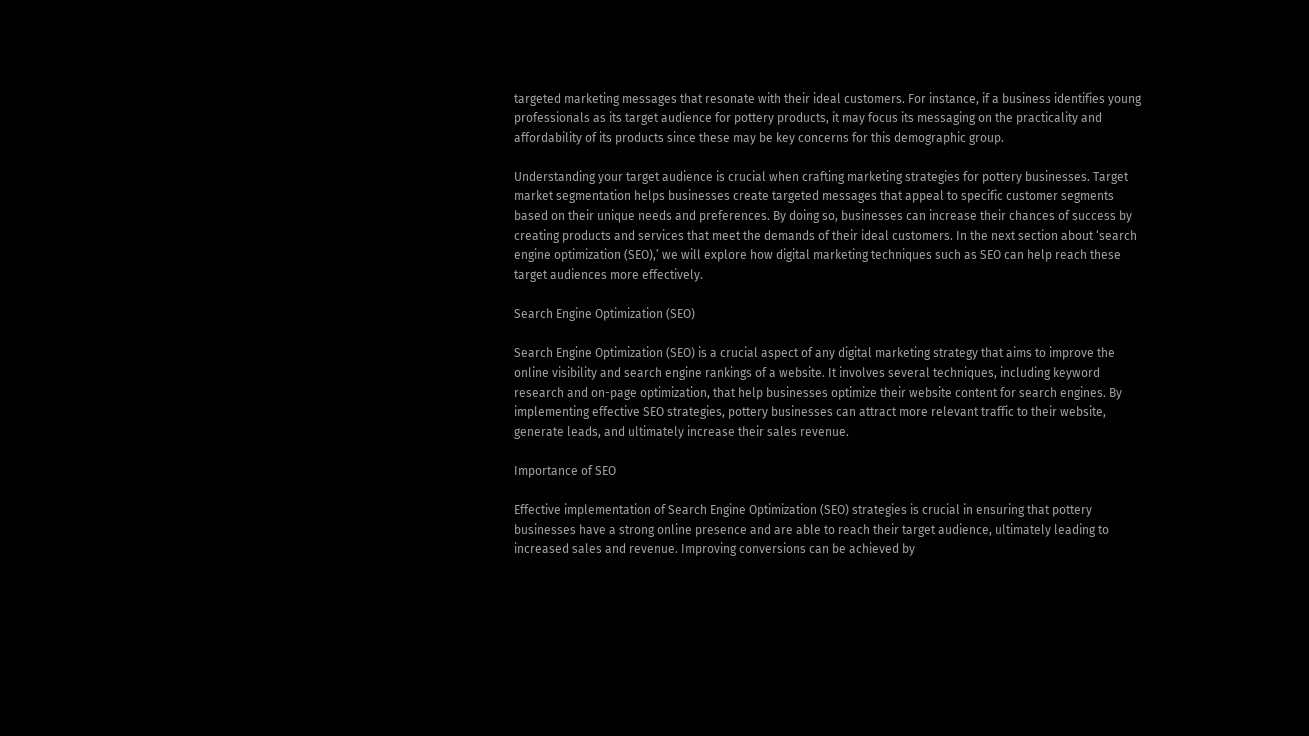targeted marketing messages that resonate with their ideal customers. For instance, if a business identifies young professionals as its target audience for pottery products, it may focus its messaging on the practicality and affordability of its products since these may be key concerns for this demographic group.

Understanding your target audience is crucial when crafting marketing strategies for pottery businesses. Target market segmentation helps businesses create targeted messages that appeal to specific customer segments based on their unique needs and preferences. By doing so, businesses can increase their chances of success by creating products and services that meet the demands of their ideal customers. In the next section about ‘search engine optimization (SEO),’ we will explore how digital marketing techniques such as SEO can help reach these target audiences more effectively.

Search Engine Optimization (SEO)

Search Engine Optimization (SEO) is a crucial aspect of any digital marketing strategy that aims to improve the online visibility and search engine rankings of a website. It involves several techniques, including keyword research and on-page optimization, that help businesses optimize their website content for search engines. By implementing effective SEO strategies, pottery businesses can attract more relevant traffic to their website, generate leads, and ultimately increase their sales revenue.

Importance of SEO

Effective implementation of Search Engine Optimization (SEO) strategies is crucial in ensuring that pottery businesses have a strong online presence and are able to reach their target audience, ultimately leading to increased sales and revenue. Improving conversions can be achieved by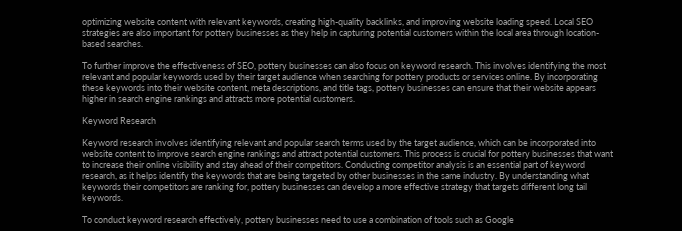optimizing website content with relevant keywords, creating high-quality backlinks, and improving website loading speed. Local SEO strategies are also important for pottery businesses as they help in capturing potential customers within the local area through location-based searches.

To further improve the effectiveness of SEO, pottery businesses can also focus on keyword research. This involves identifying the most relevant and popular keywords used by their target audience when searching for pottery products or services online. By incorporating these keywords into their website content, meta descriptions, and title tags, pottery businesses can ensure that their website appears higher in search engine rankings and attracts more potential customers.

Keyword Research

Keyword research involves identifying relevant and popular search terms used by the target audience, which can be incorporated into website content to improve search engine rankings and attract potential customers. This process is crucial for pottery businesses that want to increase their online visibility and stay ahead of their competitors. Conducting competitor analysis is an essential part of keyword research, as it helps identify the keywords that are being targeted by other businesses in the same industry. By understanding what keywords their competitors are ranking for, pottery businesses can develop a more effective strategy that targets different long tail keywords.

To conduct keyword research effectively, pottery businesses need to use a combination of tools such as Google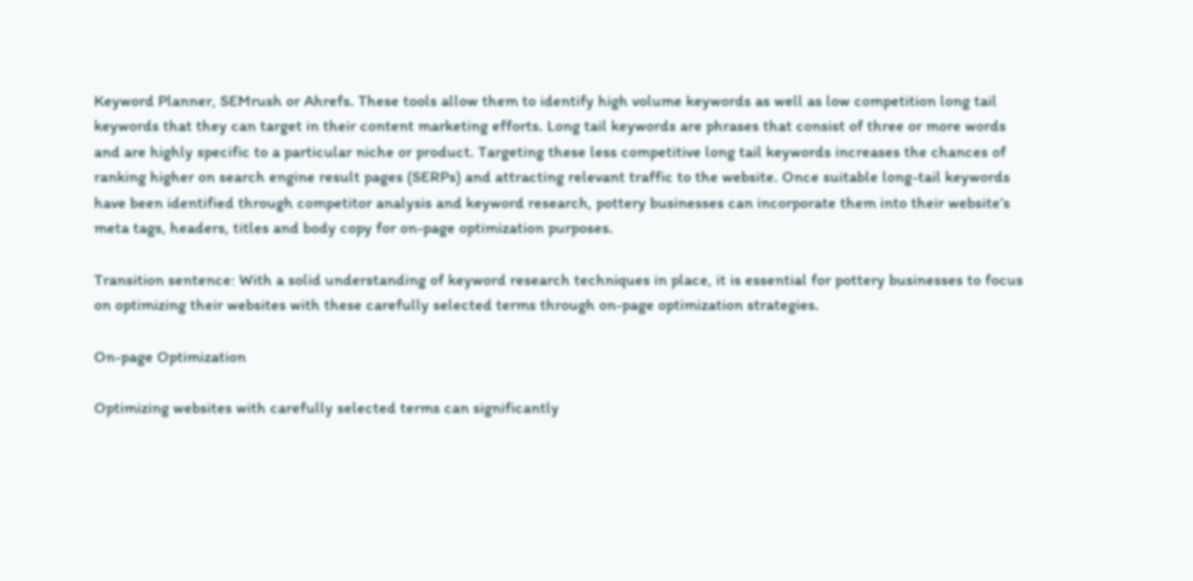Keyword Planner, SEMrush or Ahrefs. These tools allow them to identify high volume keywords as well as low competition long tail keywords that they can target in their content marketing efforts. Long tail keywords are phrases that consist of three or more words and are highly specific to a particular niche or product. Targeting these less competitive long tail keywords increases the chances of ranking higher on search engine result pages (SERPs) and attracting relevant traffic to the website. Once suitable long-tail keywords have been identified through competitor analysis and keyword research, pottery businesses can incorporate them into their website’s meta tags, headers, titles and body copy for on-page optimization purposes.

Transition sentence: With a solid understanding of keyword research techniques in place, it is essential for pottery businesses to focus on optimizing their websites with these carefully selected terms through on-page optimization strategies.

On-page Optimization

Optimizing websites with carefully selected terms can significantly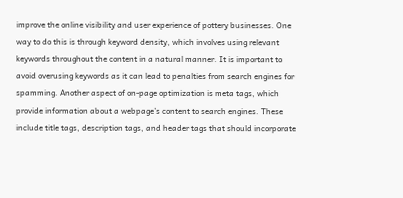improve the online visibility and user experience of pottery businesses. One way to do this is through keyword density, which involves using relevant keywords throughout the content in a natural manner. It is important to avoid overusing keywords as it can lead to penalties from search engines for spamming. Another aspect of on-page optimization is meta tags, which provide information about a webpage’s content to search engines. These include title tags, description tags, and header tags that should incorporate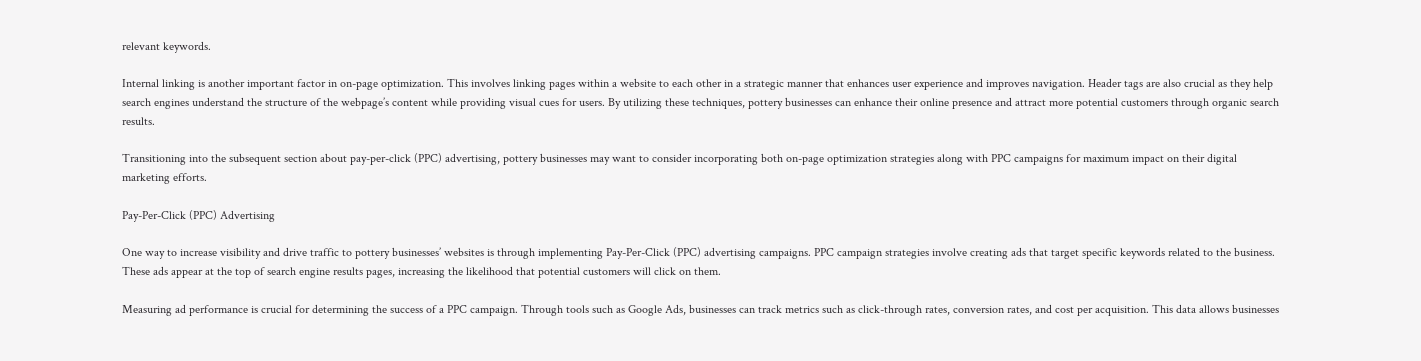relevant keywords.

Internal linking is another important factor in on-page optimization. This involves linking pages within a website to each other in a strategic manner that enhances user experience and improves navigation. Header tags are also crucial as they help search engines understand the structure of the webpage’s content while providing visual cues for users. By utilizing these techniques, pottery businesses can enhance their online presence and attract more potential customers through organic search results.

Transitioning into the subsequent section about pay-per-click (PPC) advertising, pottery businesses may want to consider incorporating both on-page optimization strategies along with PPC campaigns for maximum impact on their digital marketing efforts.

Pay-Per-Click (PPC) Advertising

One way to increase visibility and drive traffic to pottery businesses’ websites is through implementing Pay-Per-Click (PPC) advertising campaigns. PPC campaign strategies involve creating ads that target specific keywords related to the business. These ads appear at the top of search engine results pages, increasing the likelihood that potential customers will click on them.

Measuring ad performance is crucial for determining the success of a PPC campaign. Through tools such as Google Ads, businesses can track metrics such as click-through rates, conversion rates, and cost per acquisition. This data allows businesses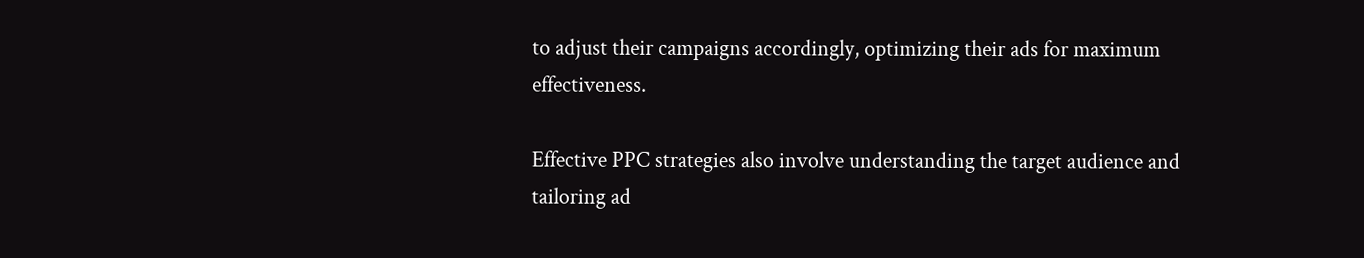to adjust their campaigns accordingly, optimizing their ads for maximum effectiveness.

Effective PPC strategies also involve understanding the target audience and tailoring ad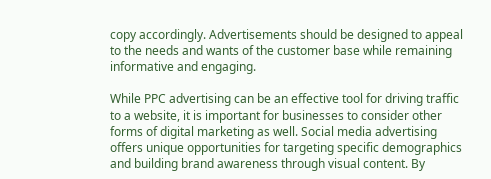copy accordingly. Advertisements should be designed to appeal to the needs and wants of the customer base while remaining informative and engaging.

While PPC advertising can be an effective tool for driving traffic to a website, it is important for businesses to consider other forms of digital marketing as well. Social media advertising offers unique opportunities for targeting specific demographics and building brand awareness through visual content. By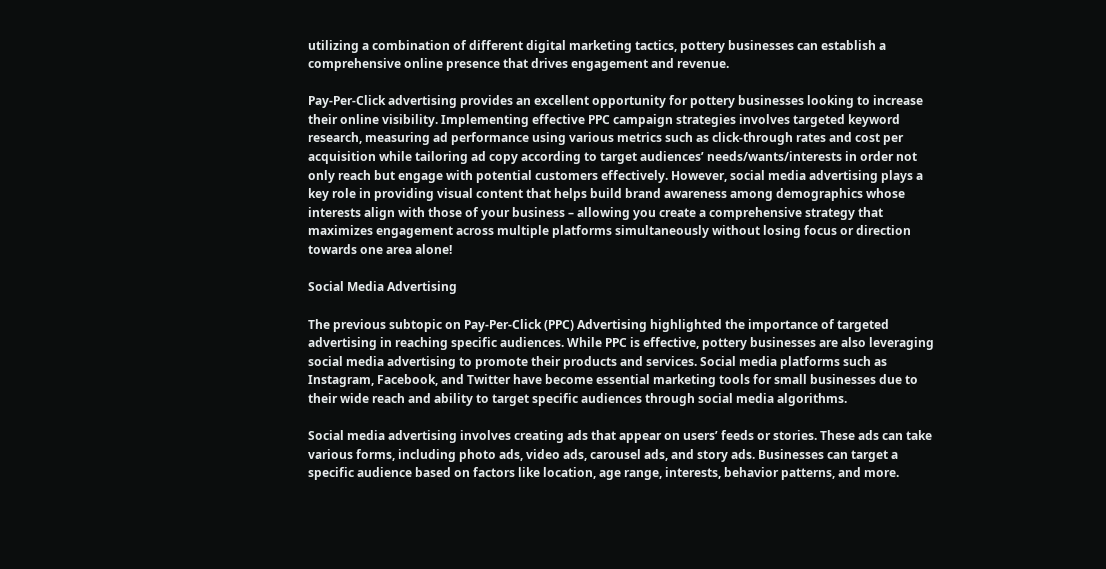utilizing a combination of different digital marketing tactics, pottery businesses can establish a comprehensive online presence that drives engagement and revenue.

Pay-Per-Click advertising provides an excellent opportunity for pottery businesses looking to increase their online visibility. Implementing effective PPC campaign strategies involves targeted keyword research, measuring ad performance using various metrics such as click-through rates and cost per acquisition while tailoring ad copy according to target audiences’ needs/wants/interests in order not only reach but engage with potential customers effectively. However, social media advertising plays a key role in providing visual content that helps build brand awareness among demographics whose interests align with those of your business – allowing you create a comprehensive strategy that maximizes engagement across multiple platforms simultaneously without losing focus or direction towards one area alone!

Social Media Advertising

The previous subtopic on Pay-Per-Click (PPC) Advertising highlighted the importance of targeted advertising in reaching specific audiences. While PPC is effective, pottery businesses are also leveraging social media advertising to promote their products and services. Social media platforms such as Instagram, Facebook, and Twitter have become essential marketing tools for small businesses due to their wide reach and ability to target specific audiences through social media algorithms.

Social media advertising involves creating ads that appear on users’ feeds or stories. These ads can take various forms, including photo ads, video ads, carousel ads, and story ads. Businesses can target a specific audience based on factors like location, age range, interests, behavior patterns, and more.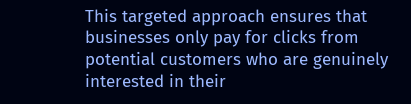This targeted approach ensures that businesses only pay for clicks from potential customers who are genuinely interested in their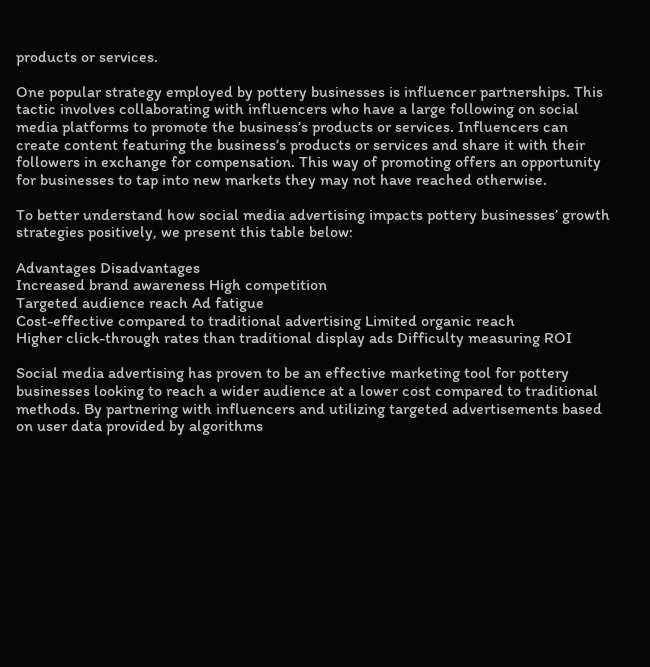products or services.

One popular strategy employed by pottery businesses is influencer partnerships. This tactic involves collaborating with influencers who have a large following on social media platforms to promote the business’s products or services. Influencers can create content featuring the business’s products or services and share it with their followers in exchange for compensation. This way of promoting offers an opportunity for businesses to tap into new markets they may not have reached otherwise.

To better understand how social media advertising impacts pottery businesses’ growth strategies positively, we present this table below:

Advantages Disadvantages
Increased brand awareness High competition
Targeted audience reach Ad fatigue
Cost-effective compared to traditional advertising Limited organic reach
Higher click-through rates than traditional display ads Difficulty measuring ROI

Social media advertising has proven to be an effective marketing tool for pottery businesses looking to reach a wider audience at a lower cost compared to traditional methods. By partnering with influencers and utilizing targeted advertisements based on user data provided by algorithms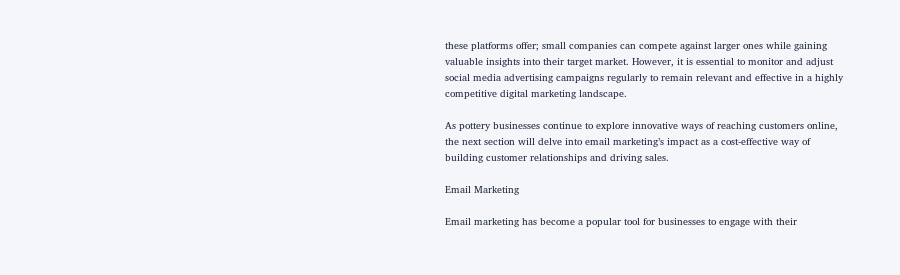these platforms offer; small companies can compete against larger ones while gaining valuable insights into their target market. However, it is essential to monitor and adjust social media advertising campaigns regularly to remain relevant and effective in a highly competitive digital marketing landscape.

As pottery businesses continue to explore innovative ways of reaching customers online, the next section will delve into email marketing’s impact as a cost-effective way of building customer relationships and driving sales.

Email Marketing

Email marketing has become a popular tool for businesses to engage with their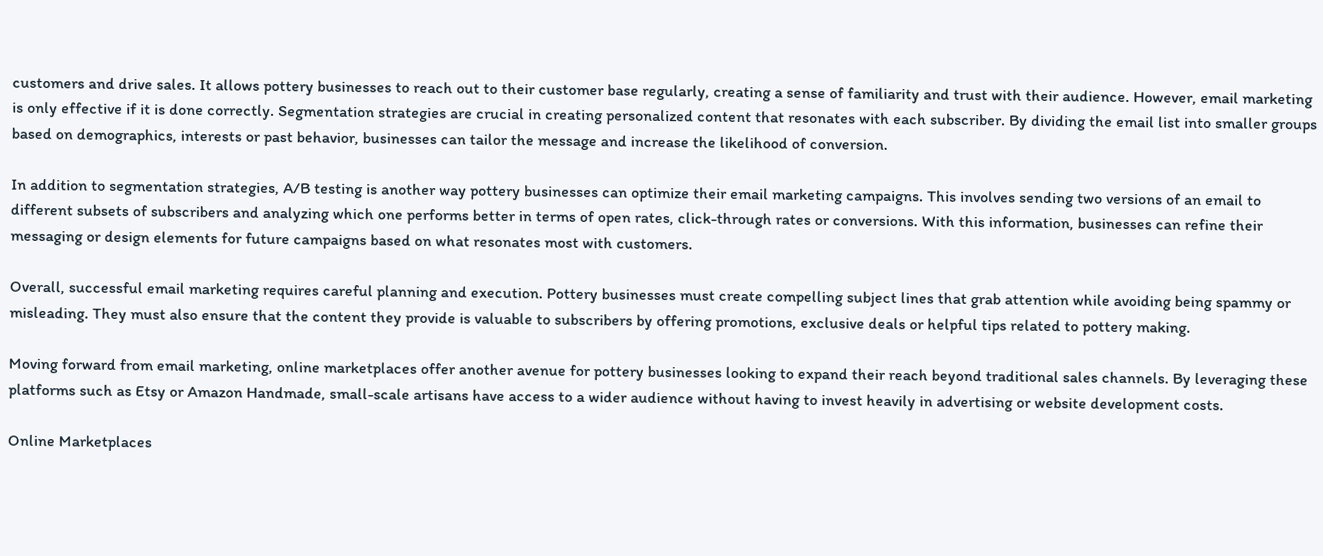customers and drive sales. It allows pottery businesses to reach out to their customer base regularly, creating a sense of familiarity and trust with their audience. However, email marketing is only effective if it is done correctly. Segmentation strategies are crucial in creating personalized content that resonates with each subscriber. By dividing the email list into smaller groups based on demographics, interests or past behavior, businesses can tailor the message and increase the likelihood of conversion.

In addition to segmentation strategies, A/B testing is another way pottery businesses can optimize their email marketing campaigns. This involves sending two versions of an email to different subsets of subscribers and analyzing which one performs better in terms of open rates, click-through rates or conversions. With this information, businesses can refine their messaging or design elements for future campaigns based on what resonates most with customers.

Overall, successful email marketing requires careful planning and execution. Pottery businesses must create compelling subject lines that grab attention while avoiding being spammy or misleading. They must also ensure that the content they provide is valuable to subscribers by offering promotions, exclusive deals or helpful tips related to pottery making.

Moving forward from email marketing, online marketplaces offer another avenue for pottery businesses looking to expand their reach beyond traditional sales channels. By leveraging these platforms such as Etsy or Amazon Handmade, small-scale artisans have access to a wider audience without having to invest heavily in advertising or website development costs.

Online Marketplaces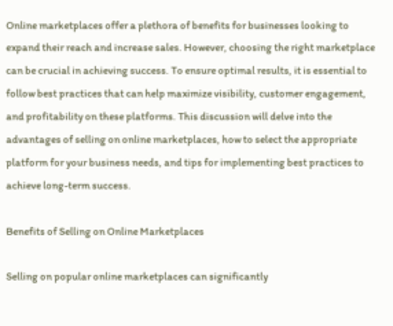Online marketplaces offer a plethora of benefits for businesses looking to expand their reach and increase sales. However, choosing the right marketplace can be crucial in achieving success. To ensure optimal results, it is essential to follow best practices that can help maximize visibility, customer engagement, and profitability on these platforms. This discussion will delve into the advantages of selling on online marketplaces, how to select the appropriate platform for your business needs, and tips for implementing best practices to achieve long-term success.

Benefits of Selling on Online Marketplaces

Selling on popular online marketplaces can significantly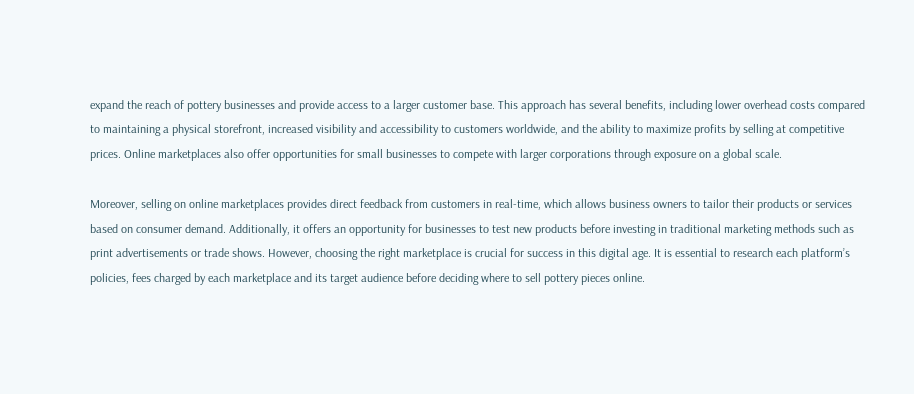expand the reach of pottery businesses and provide access to a larger customer base. This approach has several benefits, including lower overhead costs compared to maintaining a physical storefront, increased visibility and accessibility to customers worldwide, and the ability to maximize profits by selling at competitive prices. Online marketplaces also offer opportunities for small businesses to compete with larger corporations through exposure on a global scale.

Moreover, selling on online marketplaces provides direct feedback from customers in real-time, which allows business owners to tailor their products or services based on consumer demand. Additionally, it offers an opportunity for businesses to test new products before investing in traditional marketing methods such as print advertisements or trade shows. However, choosing the right marketplace is crucial for success in this digital age. It is essential to research each platform’s policies, fees charged by each marketplace and its target audience before deciding where to sell pottery pieces online.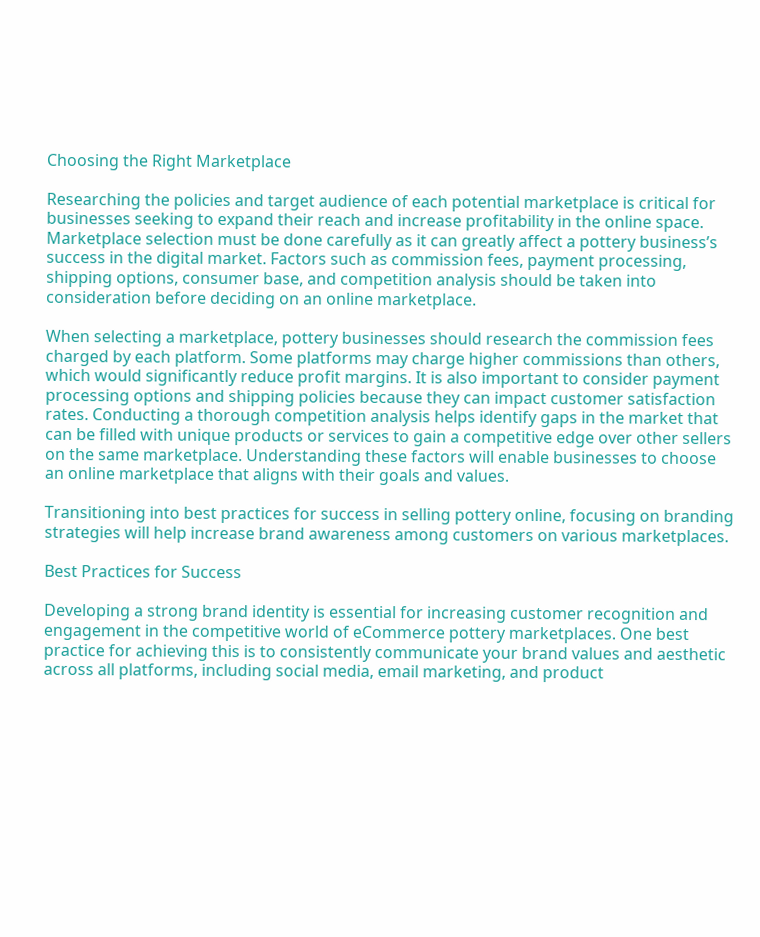Choosing the Right Marketplace

Researching the policies and target audience of each potential marketplace is critical for businesses seeking to expand their reach and increase profitability in the online space. Marketplace selection must be done carefully as it can greatly affect a pottery business’s success in the digital market. Factors such as commission fees, payment processing, shipping options, consumer base, and competition analysis should be taken into consideration before deciding on an online marketplace.

When selecting a marketplace, pottery businesses should research the commission fees charged by each platform. Some platforms may charge higher commissions than others, which would significantly reduce profit margins. It is also important to consider payment processing options and shipping policies because they can impact customer satisfaction rates. Conducting a thorough competition analysis helps identify gaps in the market that can be filled with unique products or services to gain a competitive edge over other sellers on the same marketplace. Understanding these factors will enable businesses to choose an online marketplace that aligns with their goals and values.

Transitioning into best practices for success in selling pottery online, focusing on branding strategies will help increase brand awareness among customers on various marketplaces.

Best Practices for Success

Developing a strong brand identity is essential for increasing customer recognition and engagement in the competitive world of eCommerce pottery marketplaces. One best practice for achieving this is to consistently communicate your brand values and aesthetic across all platforms, including social media, email marketing, and product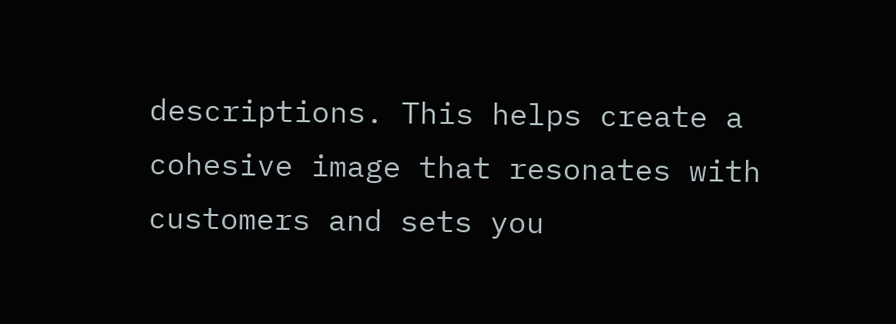descriptions. This helps create a cohesive image that resonates with customers and sets you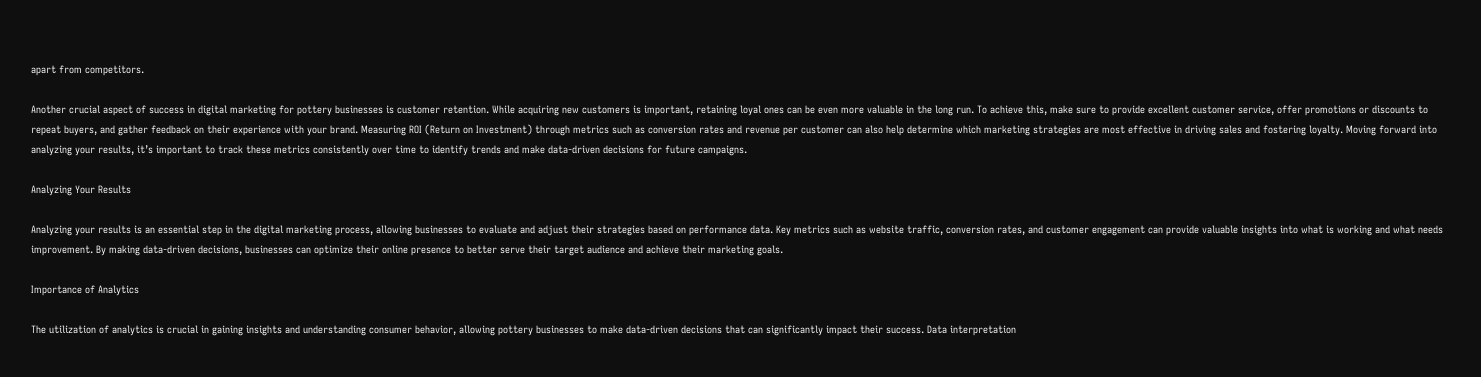apart from competitors.

Another crucial aspect of success in digital marketing for pottery businesses is customer retention. While acquiring new customers is important, retaining loyal ones can be even more valuable in the long run. To achieve this, make sure to provide excellent customer service, offer promotions or discounts to repeat buyers, and gather feedback on their experience with your brand. Measuring ROI (Return on Investment) through metrics such as conversion rates and revenue per customer can also help determine which marketing strategies are most effective in driving sales and fostering loyalty. Moving forward into analyzing your results, it’s important to track these metrics consistently over time to identify trends and make data-driven decisions for future campaigns.

Analyzing Your Results

Analyzing your results is an essential step in the digital marketing process, allowing businesses to evaluate and adjust their strategies based on performance data. Key metrics such as website traffic, conversion rates, and customer engagement can provide valuable insights into what is working and what needs improvement. By making data-driven decisions, businesses can optimize their online presence to better serve their target audience and achieve their marketing goals.

Importance of Analytics

The utilization of analytics is crucial in gaining insights and understanding consumer behavior, allowing pottery businesses to make data-driven decisions that can significantly impact their success. Data interpretation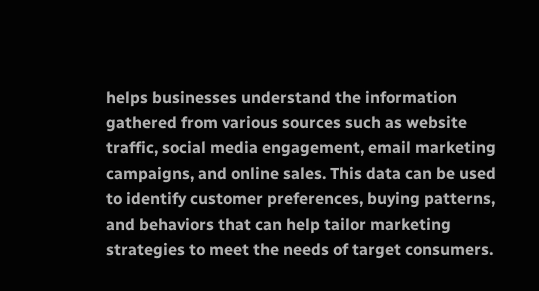helps businesses understand the information gathered from various sources such as website traffic, social media engagement, email marketing campaigns, and online sales. This data can be used to identify customer preferences, buying patterns, and behaviors that can help tailor marketing strategies to meet the needs of target consumers.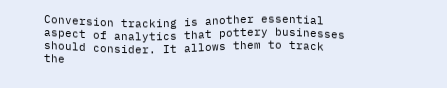Conversion tracking is another essential aspect of analytics that pottery businesses should consider. It allows them to track the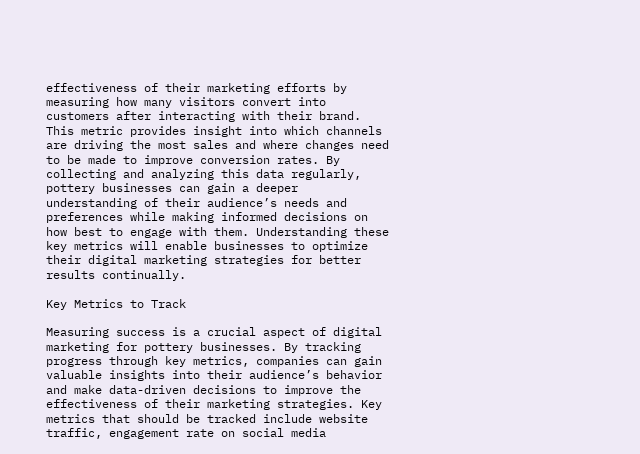effectiveness of their marketing efforts by measuring how many visitors convert into customers after interacting with their brand. This metric provides insight into which channels are driving the most sales and where changes need to be made to improve conversion rates. By collecting and analyzing this data regularly, pottery businesses can gain a deeper understanding of their audience’s needs and preferences while making informed decisions on how best to engage with them. Understanding these key metrics will enable businesses to optimize their digital marketing strategies for better results continually.

Key Metrics to Track

Measuring success is a crucial aspect of digital marketing for pottery businesses. By tracking progress through key metrics, companies can gain valuable insights into their audience’s behavior and make data-driven decisions to improve the effectiveness of their marketing strategies. Key metrics that should be tracked include website traffic, engagement rate on social media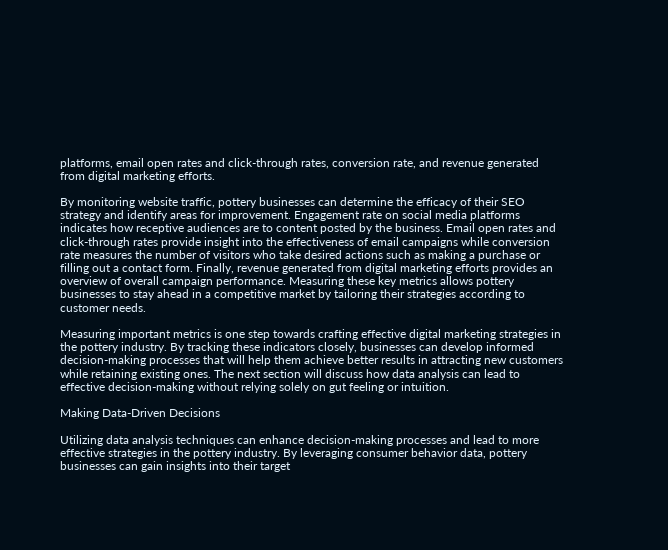platforms, email open rates and click-through rates, conversion rate, and revenue generated from digital marketing efforts.

By monitoring website traffic, pottery businesses can determine the efficacy of their SEO strategy and identify areas for improvement. Engagement rate on social media platforms indicates how receptive audiences are to content posted by the business. Email open rates and click-through rates provide insight into the effectiveness of email campaigns while conversion rate measures the number of visitors who take desired actions such as making a purchase or filling out a contact form. Finally, revenue generated from digital marketing efforts provides an overview of overall campaign performance. Measuring these key metrics allows pottery businesses to stay ahead in a competitive market by tailoring their strategies according to customer needs.

Measuring important metrics is one step towards crafting effective digital marketing strategies in the pottery industry. By tracking these indicators closely, businesses can develop informed decision-making processes that will help them achieve better results in attracting new customers while retaining existing ones. The next section will discuss how data analysis can lead to effective decision-making without relying solely on gut feeling or intuition.

Making Data-Driven Decisions

Utilizing data analysis techniques can enhance decision-making processes and lead to more effective strategies in the pottery industry. By leveraging consumer behavior data, pottery businesses can gain insights into their target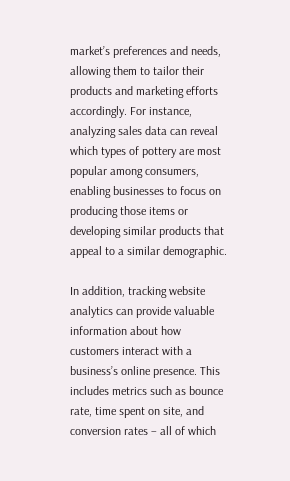market’s preferences and needs, allowing them to tailor their products and marketing efforts accordingly. For instance, analyzing sales data can reveal which types of pottery are most popular among consumers, enabling businesses to focus on producing those items or developing similar products that appeal to a similar demographic.

In addition, tracking website analytics can provide valuable information about how customers interact with a business’s online presence. This includes metrics such as bounce rate, time spent on site, and conversion rates – all of which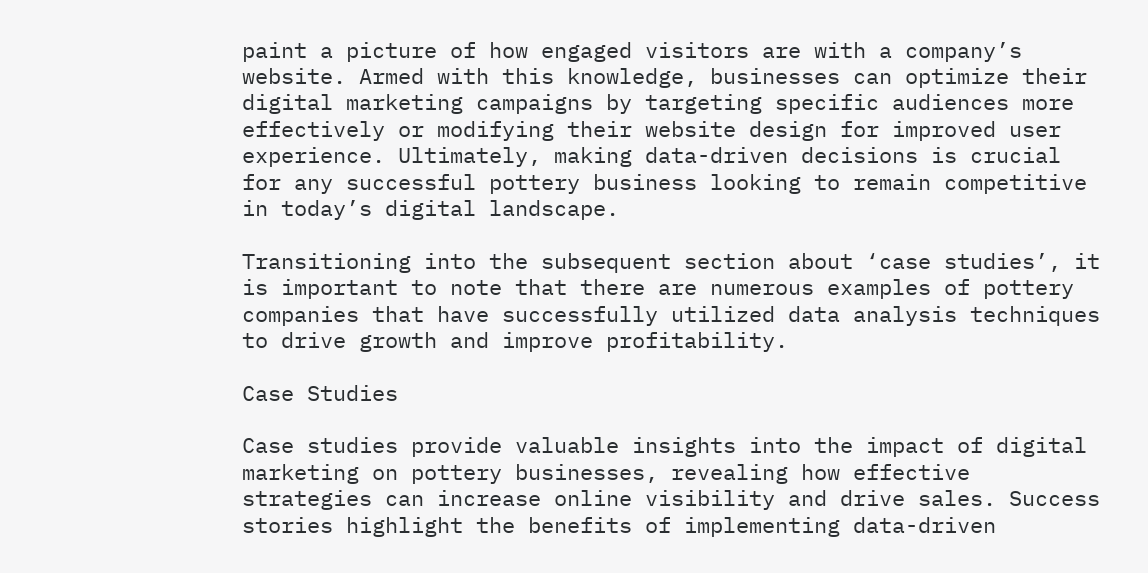paint a picture of how engaged visitors are with a company’s website. Armed with this knowledge, businesses can optimize their digital marketing campaigns by targeting specific audiences more effectively or modifying their website design for improved user experience. Ultimately, making data-driven decisions is crucial for any successful pottery business looking to remain competitive in today’s digital landscape.

Transitioning into the subsequent section about ‘case studies’, it is important to note that there are numerous examples of pottery companies that have successfully utilized data analysis techniques to drive growth and improve profitability.

Case Studies

Case studies provide valuable insights into the impact of digital marketing on pottery businesses, revealing how effective strategies can increase online visibility and drive sales. Success stories highlight the benefits of implementing data-driven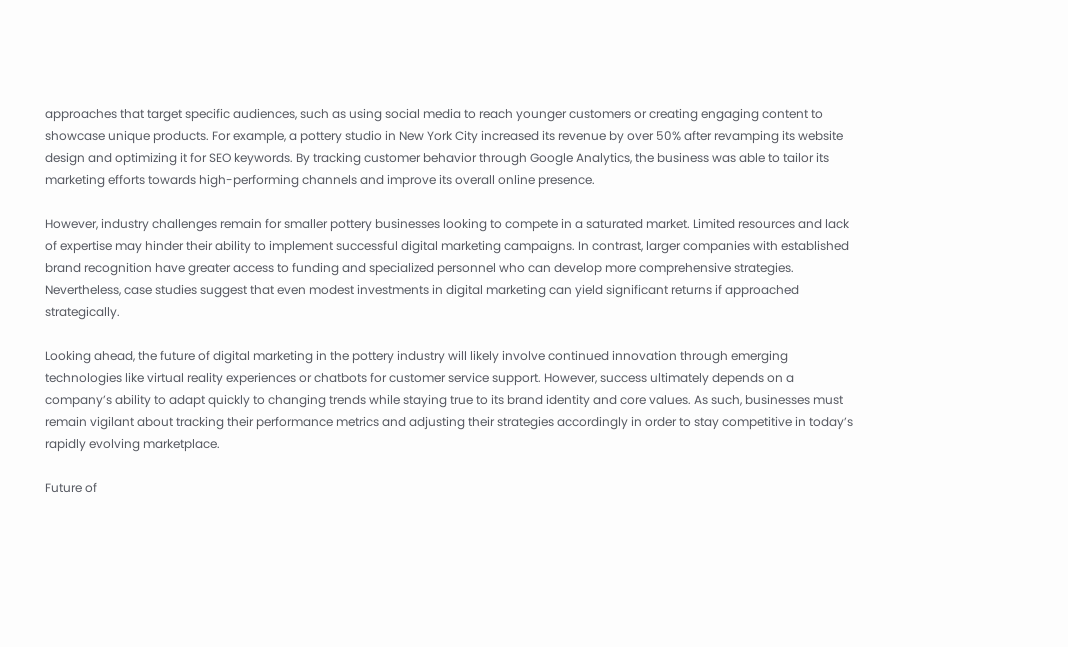approaches that target specific audiences, such as using social media to reach younger customers or creating engaging content to showcase unique products. For example, a pottery studio in New York City increased its revenue by over 50% after revamping its website design and optimizing it for SEO keywords. By tracking customer behavior through Google Analytics, the business was able to tailor its marketing efforts towards high-performing channels and improve its overall online presence.

However, industry challenges remain for smaller pottery businesses looking to compete in a saturated market. Limited resources and lack of expertise may hinder their ability to implement successful digital marketing campaigns. In contrast, larger companies with established brand recognition have greater access to funding and specialized personnel who can develop more comprehensive strategies. Nevertheless, case studies suggest that even modest investments in digital marketing can yield significant returns if approached strategically.

Looking ahead, the future of digital marketing in the pottery industry will likely involve continued innovation through emerging technologies like virtual reality experiences or chatbots for customer service support. However, success ultimately depends on a company’s ability to adapt quickly to changing trends while staying true to its brand identity and core values. As such, businesses must remain vigilant about tracking their performance metrics and adjusting their strategies accordingly in order to stay competitive in today’s rapidly evolving marketplace.

Future of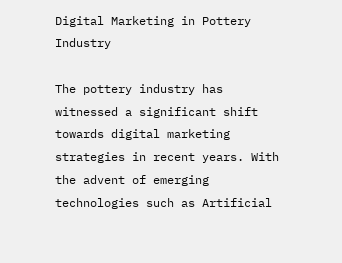Digital Marketing in Pottery Industry

The pottery industry has witnessed a significant shift towards digital marketing strategies in recent years. With the advent of emerging technologies such as Artificial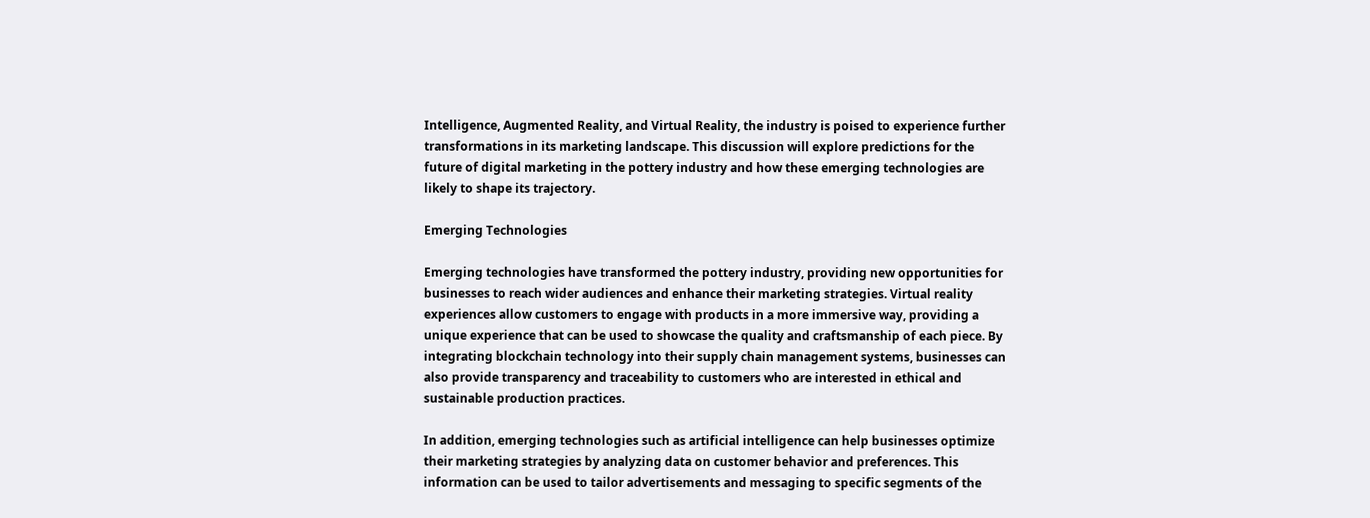Intelligence, Augmented Reality, and Virtual Reality, the industry is poised to experience further transformations in its marketing landscape. This discussion will explore predictions for the future of digital marketing in the pottery industry and how these emerging technologies are likely to shape its trajectory.

Emerging Technologies

Emerging technologies have transformed the pottery industry, providing new opportunities for businesses to reach wider audiences and enhance their marketing strategies. Virtual reality experiences allow customers to engage with products in a more immersive way, providing a unique experience that can be used to showcase the quality and craftsmanship of each piece. By integrating blockchain technology into their supply chain management systems, businesses can also provide transparency and traceability to customers who are interested in ethical and sustainable production practices.

In addition, emerging technologies such as artificial intelligence can help businesses optimize their marketing strategies by analyzing data on customer behavior and preferences. This information can be used to tailor advertisements and messaging to specific segments of the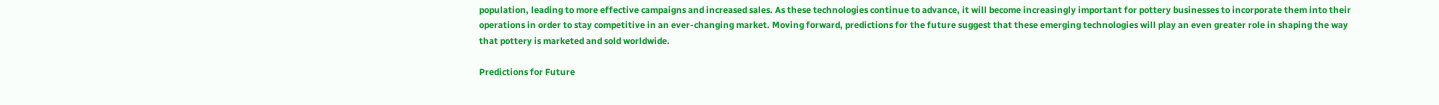population, leading to more effective campaigns and increased sales. As these technologies continue to advance, it will become increasingly important for pottery businesses to incorporate them into their operations in order to stay competitive in an ever-changing market. Moving forward, predictions for the future suggest that these emerging technologies will play an even greater role in shaping the way that pottery is marketed and sold worldwide.

Predictions for Future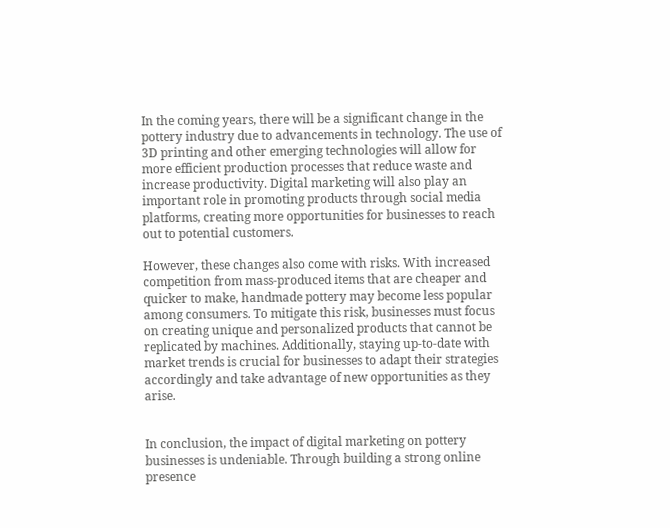In the coming years, there will be a significant change in the pottery industry due to advancements in technology. The use of 3D printing and other emerging technologies will allow for more efficient production processes that reduce waste and increase productivity. Digital marketing will also play an important role in promoting products through social media platforms, creating more opportunities for businesses to reach out to potential customers.

However, these changes also come with risks. With increased competition from mass-produced items that are cheaper and quicker to make, handmade pottery may become less popular among consumers. To mitigate this risk, businesses must focus on creating unique and personalized products that cannot be replicated by machines. Additionally, staying up-to-date with market trends is crucial for businesses to adapt their strategies accordingly and take advantage of new opportunities as they arise.


In conclusion, the impact of digital marketing on pottery businesses is undeniable. Through building a strong online presence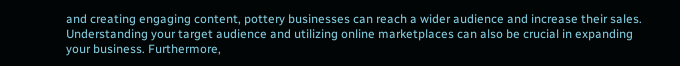and creating engaging content, pottery businesses can reach a wider audience and increase their sales. Understanding your target audience and utilizing online marketplaces can also be crucial in expanding your business. Furthermore,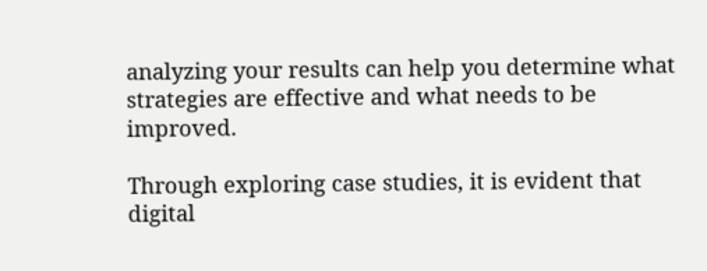analyzing your results can help you determine what strategies are effective and what needs to be improved.

Through exploring case studies, it is evident that digital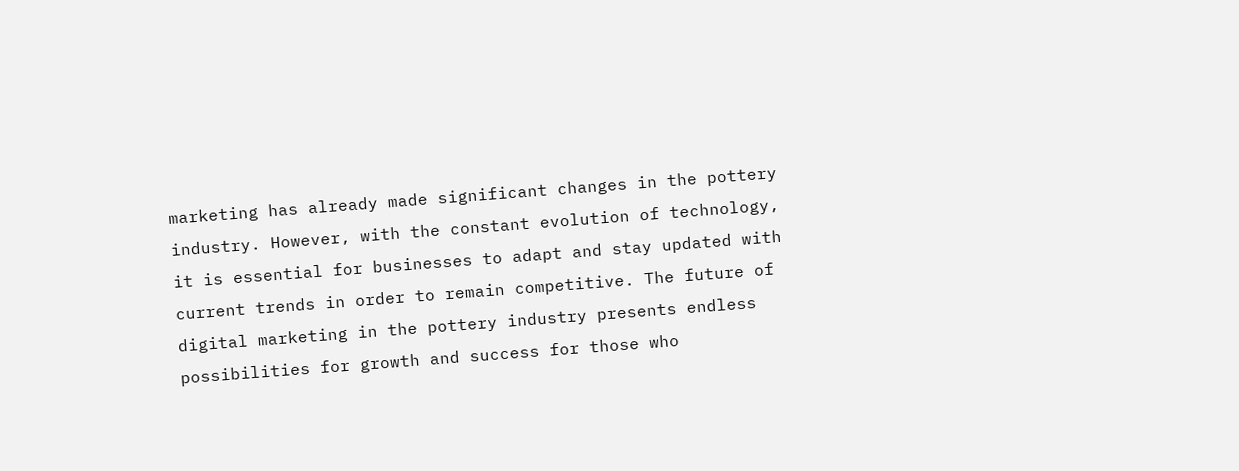marketing has already made significant changes in the pottery industry. However, with the constant evolution of technology, it is essential for businesses to adapt and stay updated with current trends in order to remain competitive. The future of digital marketing in the pottery industry presents endless possibilities for growth and success for those who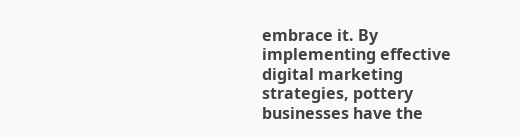embrace it. By implementing effective digital marketing strategies, pottery businesses have the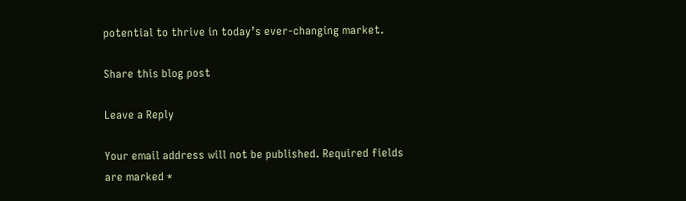potential to thrive in today’s ever-changing market.

Share this blog post

Leave a Reply

Your email address will not be published. Required fields are marked *